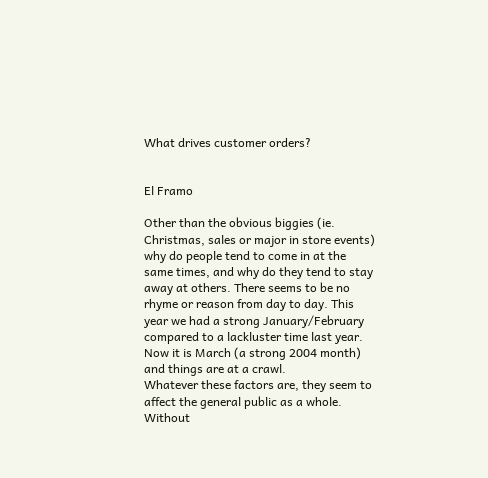What drives customer orders?


El Framo

Other than the obvious biggies (ie. Christmas, sales or major in store events) why do people tend to come in at the same times, and why do they tend to stay away at others. There seems to be no rhyme or reason from day to day. This year we had a strong January/February compared to a lackluster time last year. Now it is March (a strong 2004 month) and things are at a crawl.
Whatever these factors are, they seem to affect the general public as a whole.
Without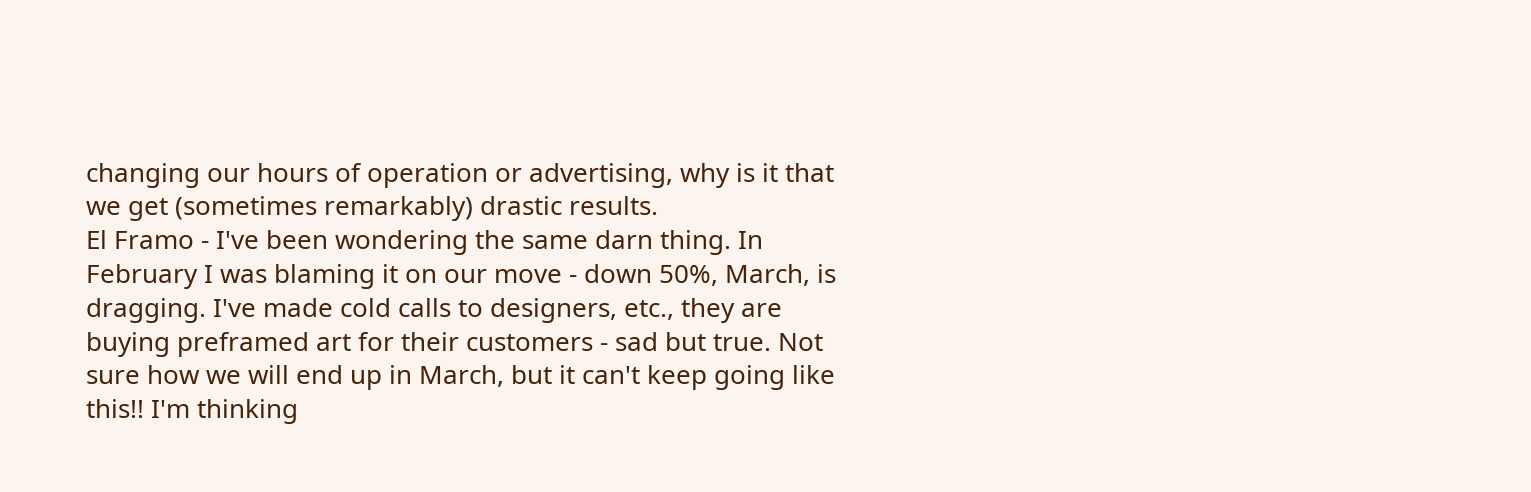changing our hours of operation or advertising, why is it that we get (sometimes remarkably) drastic results.
El Framo - I've been wondering the same darn thing. In February I was blaming it on our move - down 50%, March, is dragging. I've made cold calls to designers, etc., they are buying preframed art for their customers - sad but true. Not sure how we will end up in March, but it can't keep going like this!! I'm thinking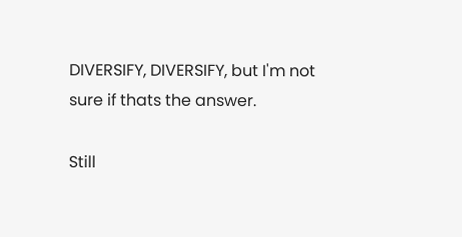DIVERSIFY, DIVERSIFY, but I'm not sure if thats the answer.

Still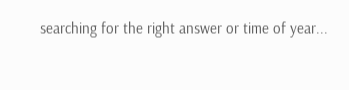searching for the right answer or time of year...